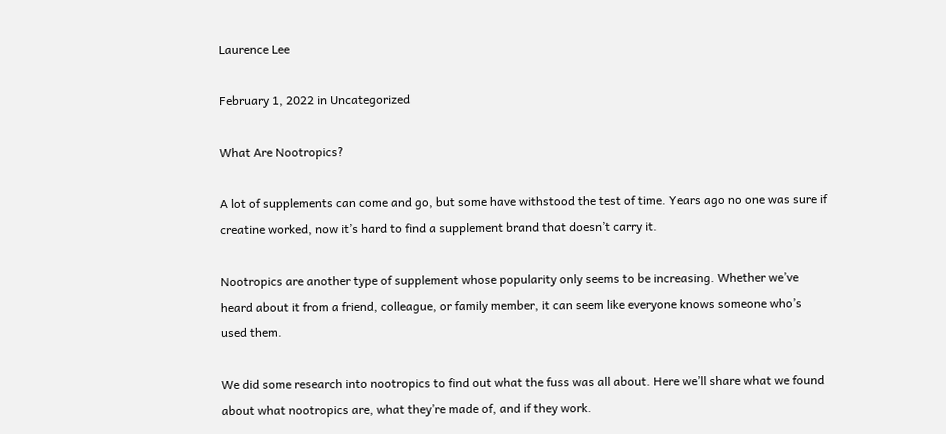Laurence Lee

February 1, 2022 in Uncategorized

What Are Nootropics?

A lot of supplements can come and go, but some have withstood the test of time. Years ago no one was sure if creatine worked, now it’s hard to find a supplement brand that doesn’t carry it.

Nootropics are another type of supplement whose popularity only seems to be increasing. Whether we’ve heard about it from a friend, colleague, or family member, it can seem like everyone knows someone who’s used them.

We did some research into nootropics to find out what the fuss was all about. Here we’ll share what we found about what nootropics are, what they’re made of, and if they work.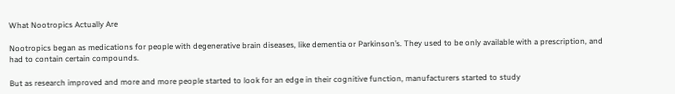What Nootropics Actually Are

Nootropics began as medications for people with degenerative brain diseases, like dementia or Parkinson’s. They used to be only available with a prescription, and had to contain certain compounds.

But as research improved and more and more people started to look for an edge in their cognitive function, manufacturers started to study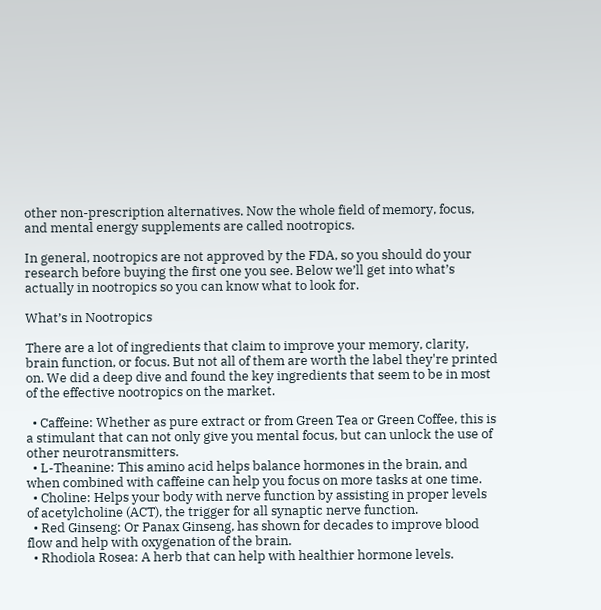other non-prescription alternatives. Now the whole field of memory, focus, and mental energy supplements are called nootropics.

In general, nootropics are not approved by the FDA, so you should do your research before buying the first one you see. Below we’ll get into what’s actually in nootropics so you can know what to look for.

What’s in Nootropics

There are a lot of ingredients that claim to improve your memory, clarity, brain function, or focus. But not all of them are worth the label they're printed on. We did a deep dive and found the key ingredients that seem to be in most of the effective nootropics on the market.

  • Caffeine: Whether as pure extract or from Green Tea or Green Coffee, this is a stimulant that can not only give you mental focus, but can unlock the use of other neurotransmitters.
  • L-Theanine: This amino acid helps balance hormones in the brain, and when combined with caffeine can help you focus on more tasks at one time.
  • Choline: Helps your body with nerve function by assisting in proper levels of acetylcholine (ACT), the trigger for all synaptic nerve function.
  • Red Ginseng: Or Panax Ginseng, has shown for decades to improve blood flow and help with oxygenation of the brain.
  • Rhodiola Rosea: A herb that can help with healthier hormone levels.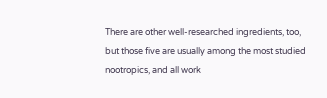There are other well-researched ingredients, too, but those five are usually among the most studied nootropics, and all work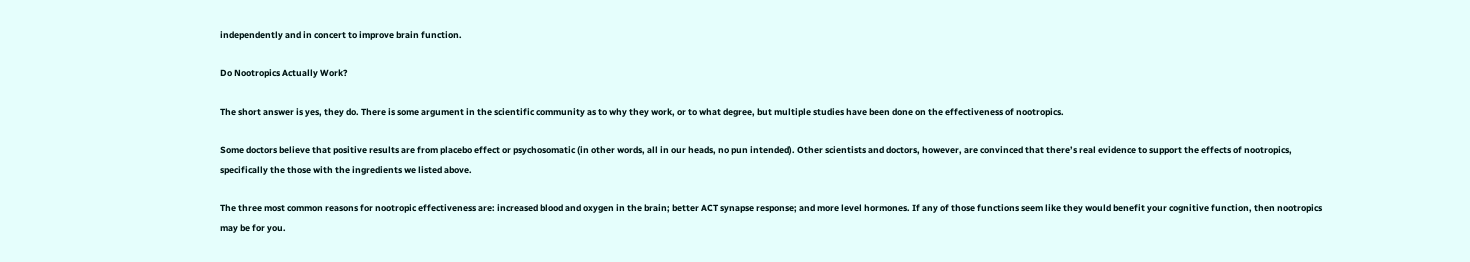independently and in concert to improve brain function.

Do Nootropics Actually Work?

The short answer is yes, they do. There is some argument in the scientific community as to why they work, or to what degree, but multiple studies have been done on the effectiveness of nootropics.

Some doctors believe that positive results are from placebo effect or psychosomatic (in other words, all in our heads, no pun intended). Other scientists and doctors, however, are convinced that there’s real evidence to support the effects of nootropics, specifically the those with the ingredients we listed above.

The three most common reasons for nootropic effectiveness are: increased blood and oxygen in the brain; better ACT synapse response; and more level hormones. If any of those functions seem like they would benefit your cognitive function, then nootropics may be for you.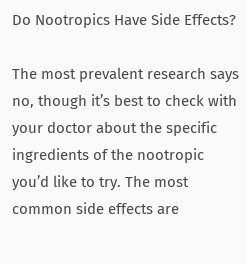Do Nootropics Have Side Effects?

The most prevalent research says no, though it’s best to check with your doctor about the specific ingredients of the nootropic you’d like to try. The most common side effects are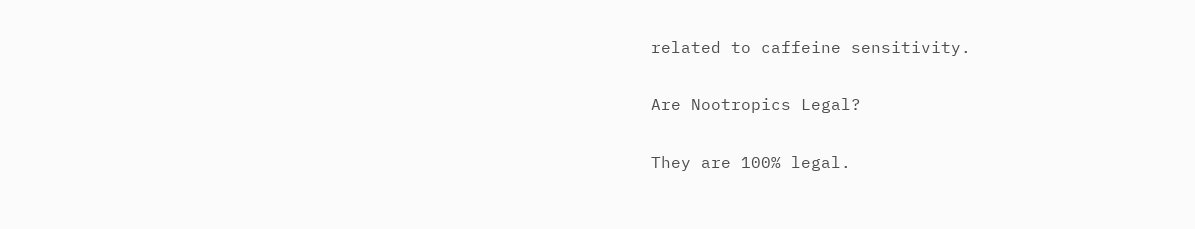related to caffeine sensitivity.

Are Nootropics Legal?

They are 100% legal.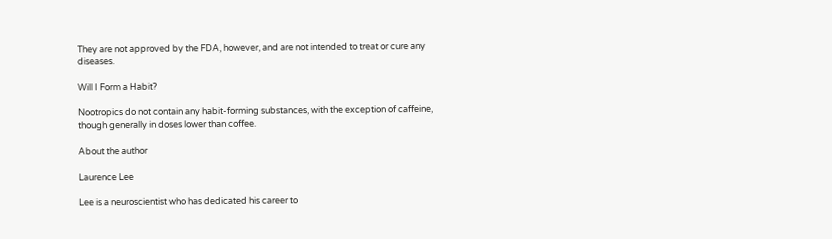They are not approved by the FDA, however, and are not intended to treat or cure any diseases.

Will I Form a Habit?

Nootropics do not contain any habit-forming substances, with the exception of caffeine, though generally in doses lower than coffee.

About the author

Laurence Lee

Lee is a neuroscientist who has dedicated his career to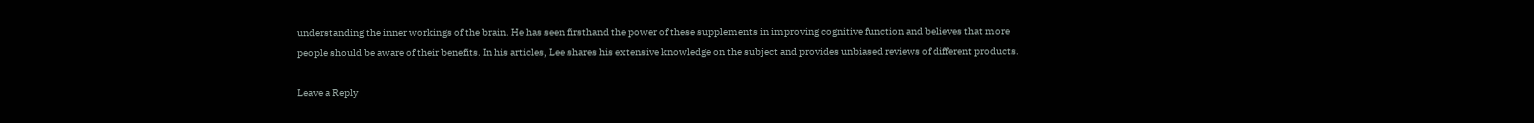understanding the inner workings of the brain. He has seen firsthand the power of these supplements in improving cognitive function and believes that more people should be aware of their benefits. In his articles, Lee shares his extensive knowledge on the subject and provides unbiased reviews of different products.

Leave a Reply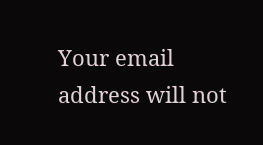Your email address will not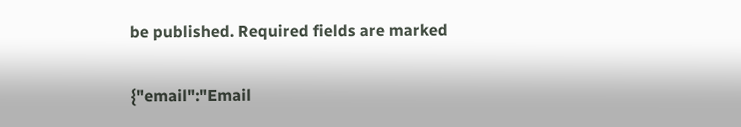be published. Required fields are marked

{"email":"Email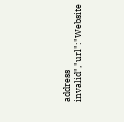address invalid","url":"Website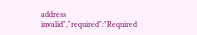address invalid","required":"Required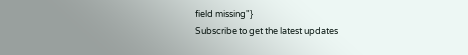field missing"}
Subscribe to get the latest updates